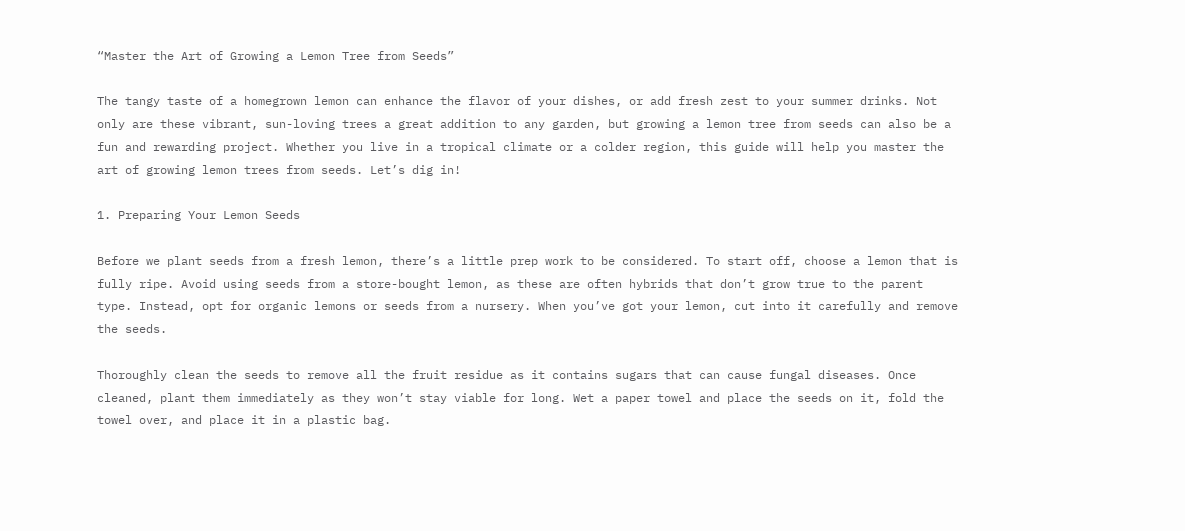“Master the Art of Growing a Lemon Tree from Seeds”

The tangy taste of a homegrown lemon can enhance the flavor of your dishes, or add fresh zest to your summer drinks. Not only are these vibrant, sun-loving trees a great addition to any garden, but growing a lemon tree from seeds can also be a fun and rewarding project. Whether you live in a tropical climate or a colder region, this guide will help you master the art of growing lemon trees from seeds. Let’s dig in!

1. Preparing Your Lemon Seeds

Before we plant seeds from a fresh lemon, there’s a little prep work to be considered. To start off, choose a lemon that is fully ripe. Avoid using seeds from a store-bought lemon, as these are often hybrids that don’t grow true to the parent type. Instead, opt for organic lemons or seeds from a nursery. When you’ve got your lemon, cut into it carefully and remove the seeds.

Thoroughly clean the seeds to remove all the fruit residue as it contains sugars that can cause fungal diseases. Once cleaned, plant them immediately as they won’t stay viable for long. Wet a paper towel and place the seeds on it, fold the towel over, and place it in a plastic bag.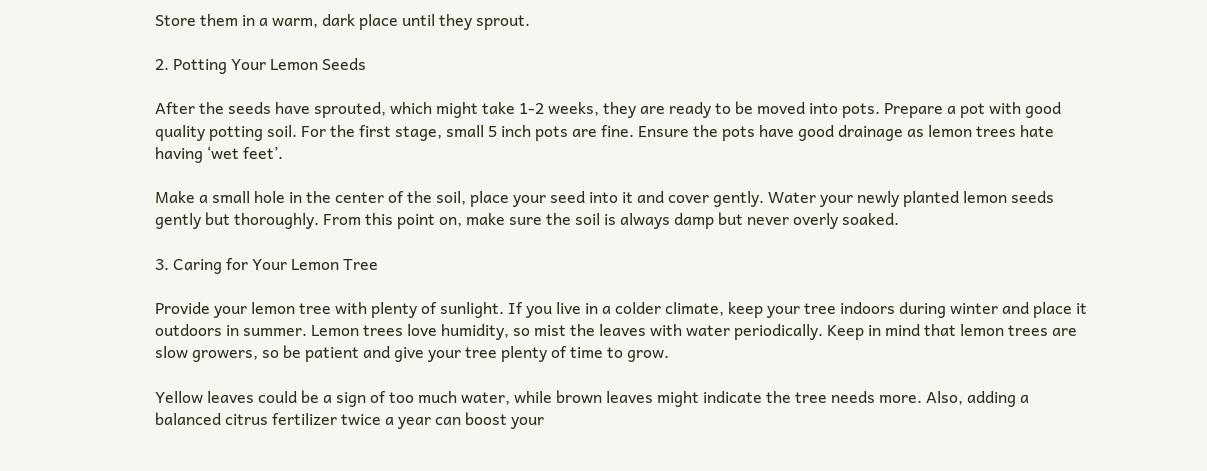Store them in a warm, dark place until they sprout.

2. Potting Your Lemon Seeds

After the seeds have sprouted, which might take 1-2 weeks, they are ready to be moved into pots. Prepare a pot with good quality potting soil. For the first stage, small 5 inch pots are fine. Ensure the pots have good drainage as lemon trees hate having ‘wet feet’.

Make a small hole in the center of the soil, place your seed into it and cover gently. Water your newly planted lemon seeds gently but thoroughly. From this point on, make sure the soil is always damp but never overly soaked.

3. Caring for Your Lemon Tree

Provide your lemon tree with plenty of sunlight. If you live in a colder climate, keep your tree indoors during winter and place it outdoors in summer. Lemon trees love humidity, so mist the leaves with water periodically. Keep in mind that lemon trees are slow growers, so be patient and give your tree plenty of time to grow.

Yellow leaves could be a sign of too much water, while brown leaves might indicate the tree needs more. Also, adding a balanced citrus fertilizer twice a year can boost your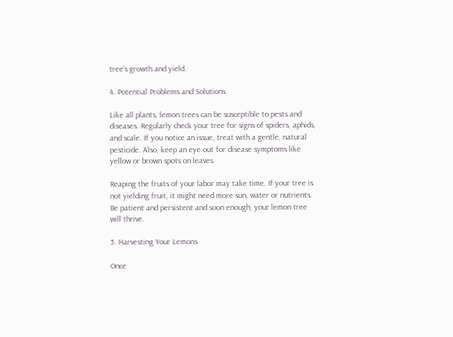tree’s growth and yield.

4. Potential Problems and Solutions

Like all plants, lemon trees can be susceptible to pests and diseases. Regularly check your tree for signs of spiders, aphids, and scale. If you notice an issue, treat with a gentle, natural pesticide. Also, keep an eye out for disease symptoms like yellow or brown spots on leaves.

Reaping the fruits of your labor may take time. If your tree is not yielding fruit, it might need more sun, water or nutrients. Be patient and persistent and soon enough, your lemon tree will thrive.

5. Harvesting Your Lemons

Once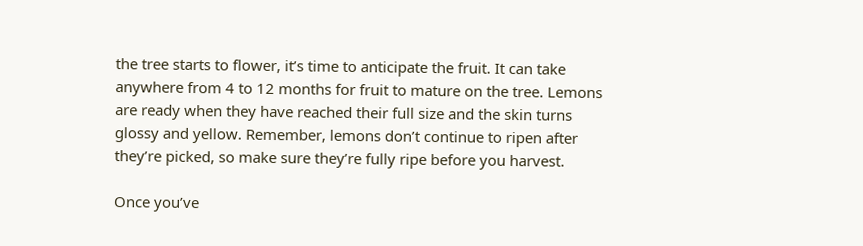the tree starts to flower, it’s time to anticipate the fruit. It can take anywhere from 4 to 12 months for fruit to mature on the tree. Lemons are ready when they have reached their full size and the skin turns glossy and yellow. Remember, lemons don’t continue to ripen after they’re picked, so make sure they’re fully ripe before you harvest.

Once you’ve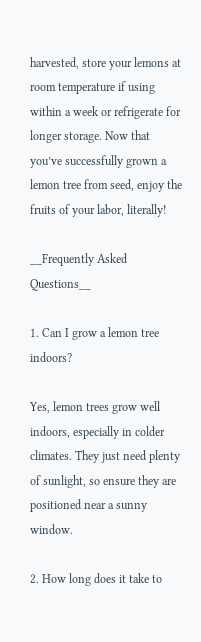harvested, store your lemons at room temperature if using within a week or refrigerate for longer storage. Now that you’ve successfully grown a lemon tree from seed, enjoy the fruits of your labor, literally!

__Frequently Asked Questions__

1. Can I grow a lemon tree indoors?

Yes, lemon trees grow well indoors, especially in colder climates. They just need plenty of sunlight, so ensure they are positioned near a sunny window.

2. How long does it take to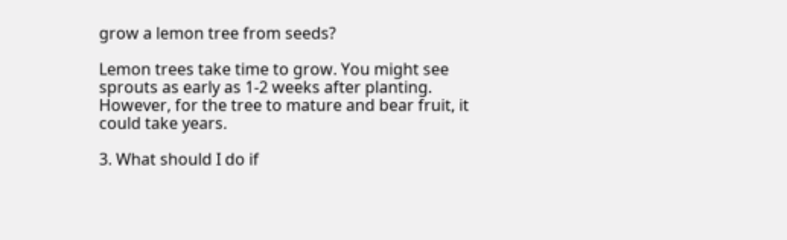grow a lemon tree from seeds?

Lemon trees take time to grow. You might see sprouts as early as 1-2 weeks after planting. However, for the tree to mature and bear fruit, it could take years.

3. What should I do if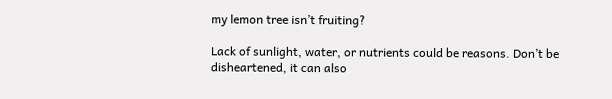my lemon tree isn’t fruiting?

Lack of sunlight, water, or nutrients could be reasons. Don’t be disheartened, it can also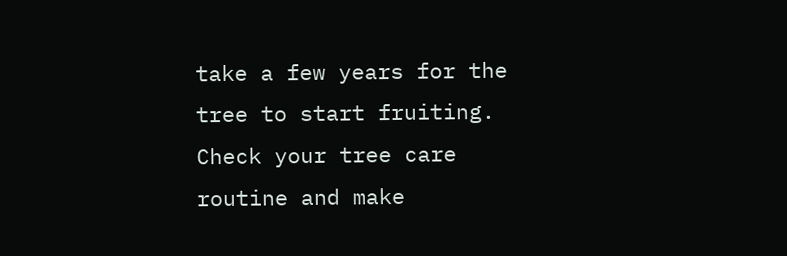take a few years for the tree to start fruiting. Check your tree care routine and make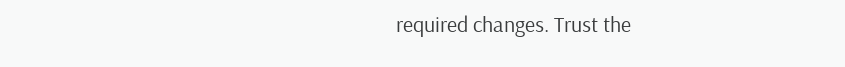required changes. Trust the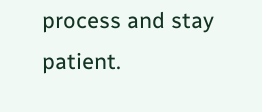process and stay patient.